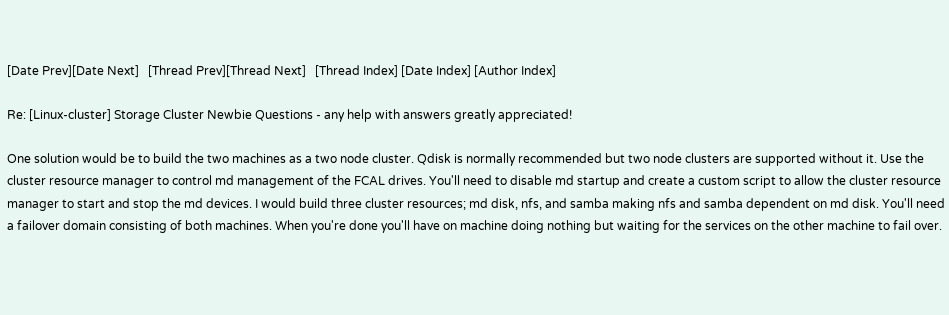[Date Prev][Date Next]   [Thread Prev][Thread Next]   [Thread Index] [Date Index] [Author Index]

Re: [Linux-cluster] Storage Cluster Newbie Questions - any help with answers greatly appreciated!

One solution would be to build the two machines as a two node cluster. Qdisk is normally recommended but two node clusters are supported without it. Use the cluster resource manager to control md management of the FCAL drives. You'll need to disable md startup and create a custom script to allow the cluster resource manager to start and stop the md devices. I would build three cluster resources; md disk, nfs, and samba making nfs and samba dependent on md disk. You'll need a failover domain consisting of both machines. When you're done you'll have on machine doing nothing but waiting for the services on the other machine to fail over.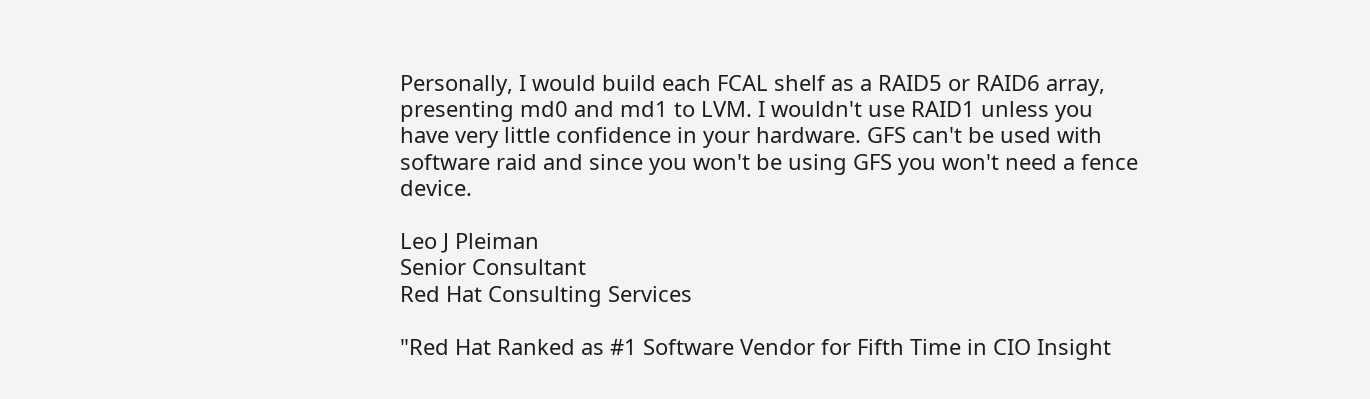Personally, I would build each FCAL shelf as a RAID5 or RAID6 array, presenting md0 and md1 to LVM. I wouldn't use RAID1 unless you have very little confidence in your hardware. GFS can't be used with software raid and since you won't be using GFS you won't need a fence device.

Leo J Pleiman
Senior Consultant
Red Hat Consulting Services

"Red Hat Ranked as #1 Software Vendor for Fifth Time in CIO Insight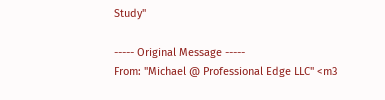Study"

----- Original Message -----
From: "Michael @ Professional Edge LLC" <m3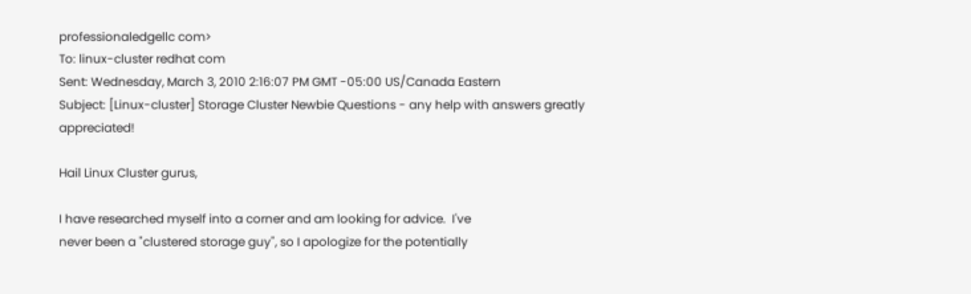professionaledgellc com>
To: linux-cluster redhat com
Sent: Wednesday, March 3, 2010 2:16:07 PM GMT -05:00 US/Canada Eastern
Subject: [Linux-cluster] Storage Cluster Newbie Questions - any help with answers greatly appreciated!

Hail Linux Cluster gurus,

I have researched myself into a corner and am looking for advice.  I've
never been a "clustered storage guy", so I apologize for the potentially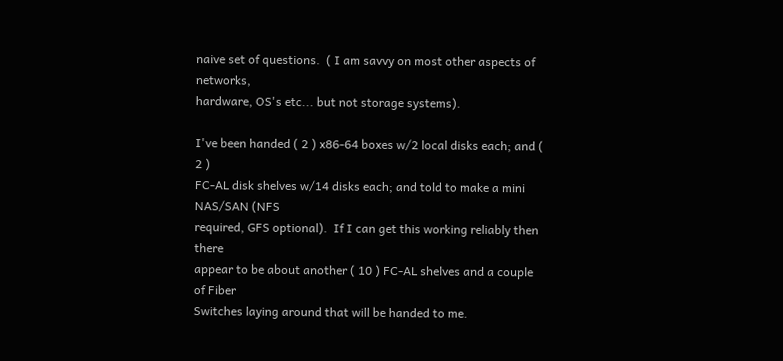naive set of questions.  ( I am savvy on most other aspects of networks,
hardware, OS's etc... but not storage systems).

I've been handed ( 2 ) x86-64 boxes w/2 local disks each; and ( 2 )
FC-AL disk shelves w/14 disks each; and told to make a mini NAS/SAN (NFS
required, GFS optional).  If I can get this working reliably then there
appear to be about another ( 10 ) FC-AL shelves and a couple of Fiber
Switches laying around that will be handed to me.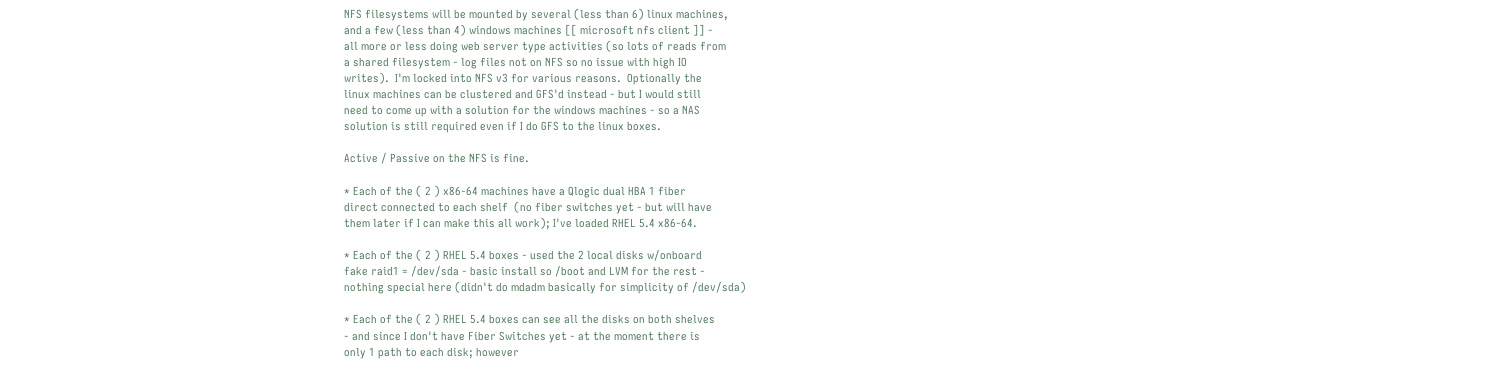NFS filesystems will be mounted by several (less than 6) linux machines,
and a few (less than 4) windows machines [[ microsoft nfs client ]] -
all more or less doing web server type activities (so lots of reads from
a shared filesystem - log files not on NFS so no issue with high IO
writes).  I'm locked into NFS v3 for various reasons.  Optionally the
linux machines can be clustered and GFS'd instead - but I would still
need to come up with a solution for the windows machines - so a NAS
solution is still required even if I do GFS to the linux boxes.

Active / Passive on the NFS is fine.

* Each of the ( 2 ) x86-64 machines have a Qlogic dual HBA 1 fiber
direct connected to each shelf  (no fiber switches yet - but will have
them later if I can make this all work); I've loaded RHEL 5.4 x86-64.

* Each of the ( 2 ) RHEL 5.4 boxes - used the 2 local disks w/onboard
fake raid1 = /dev/sda - basic install so /boot and LVM for the rest -
nothing special here (didn't do mdadm basically for simplicity of /dev/sda)

* Each of the ( 2 ) RHEL 5.4 boxes can see all the disks on both shelves
- and since I don't have Fiber Switches yet - at the moment there is
only 1 path to each disk; however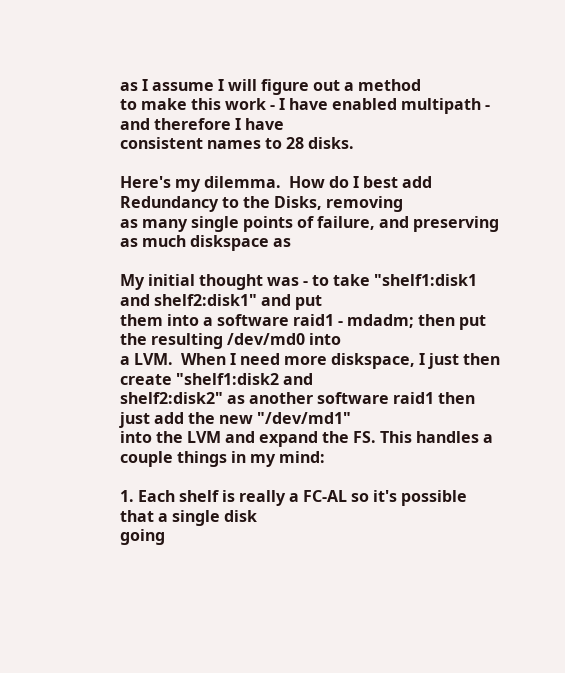as I assume I will figure out a method
to make this work - I have enabled multipath - and therefore I have
consistent names to 28 disks.

Here's my dilemma.  How do I best add Redundancy to the Disks, removing
as many single points of failure, and preserving as much diskspace as

My initial thought was - to take "shelf1:disk1 and shelf2:disk1" and put
them into a software raid1 - mdadm; then put the resulting /dev/md0 into
a LVM.  When I need more diskspace, I just then create "shelf1:disk2 and
shelf2:disk2" as another software raid1 then just add the new "/dev/md1"
into the LVM and expand the FS. This handles a couple things in my mind:

1. Each shelf is really a FC-AL so it's possible that a single disk
going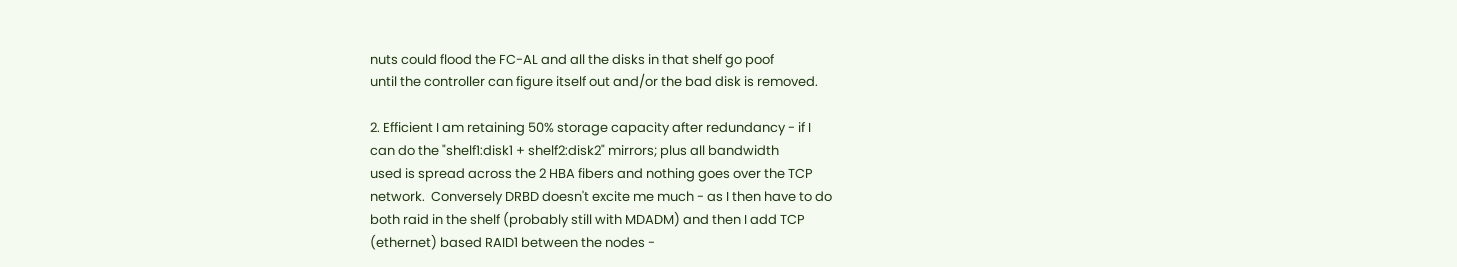nuts could flood the FC-AL and all the disks in that shelf go poof
until the controller can figure itself out and/or the bad disk is removed.

2. Efficient I am retaining 50% storage capacity after redundancy - if I
can do the "shelf1:disk1 + shelf2:disk2" mirrors; plus all bandwidth
used is spread across the 2 HBA fibers and nothing goes over the TCP
network.  Conversely DRBD doesn't excite me much - as I then have to do
both raid in the shelf (probably still with MDADM) and then I add TCP
(ethernet) based RAID1 between the nodes -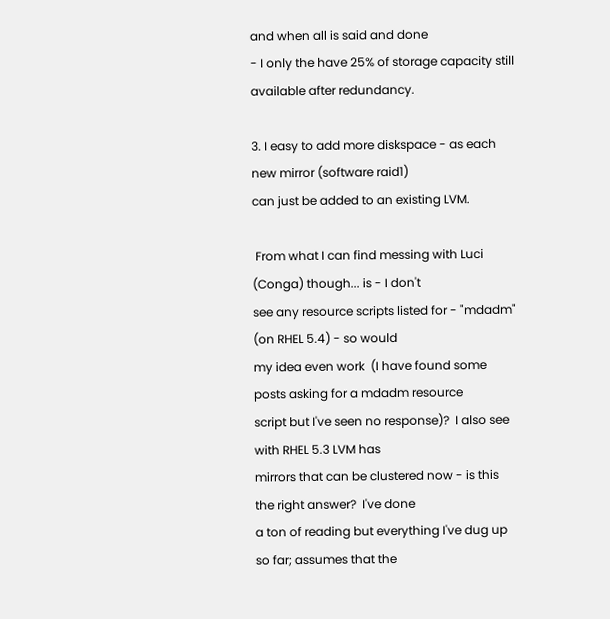and when all is said and done
- I only the have 25% of storage capacity still available after redundancy.

3. I easy to add more diskspace - as each new mirror (software raid1)
can just be added to an existing LVM.

 From what I can find messing with Luci (Conga) though... is - I don't
see any resource scripts listed for - "mdadm" (on RHEL 5.4) - so would
my idea even work  (I have found some posts asking for a mdadm resource
script but I've seen no response)?  I also see with RHEL 5.3 LVM has
mirrors that can be clustered now - is this the right answer?  I've done
a ton of reading but everything I've dug up so far; assumes that the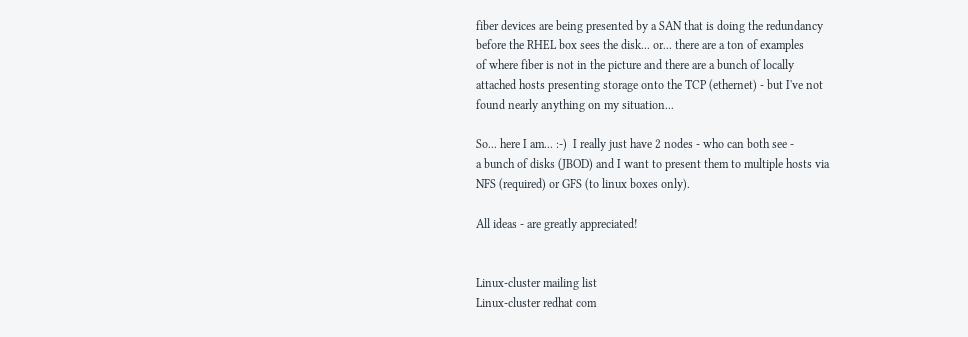fiber devices are being presented by a SAN that is doing the redundancy
before the RHEL box sees the disk... or... there are a ton of examples
of where fiber is not in the picture and there are a bunch of locally
attached hosts presenting storage onto the TCP (ethernet) - but I've not
found nearly anything on my situation...

So... here I am... :-)  I really just have 2 nodes - who can both see -
a bunch of disks (JBOD) and I want to present them to multiple hosts via
NFS (required) or GFS (to linux boxes only).

All ideas - are greatly appreciated!


Linux-cluster mailing list
Linux-cluster redhat com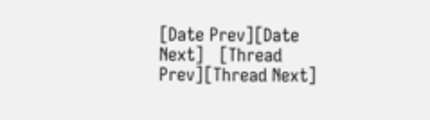[Date Prev][Date Next]   [Thread Prev][Thread Next]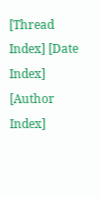[Thread Index] [Date Index] [Author Index]